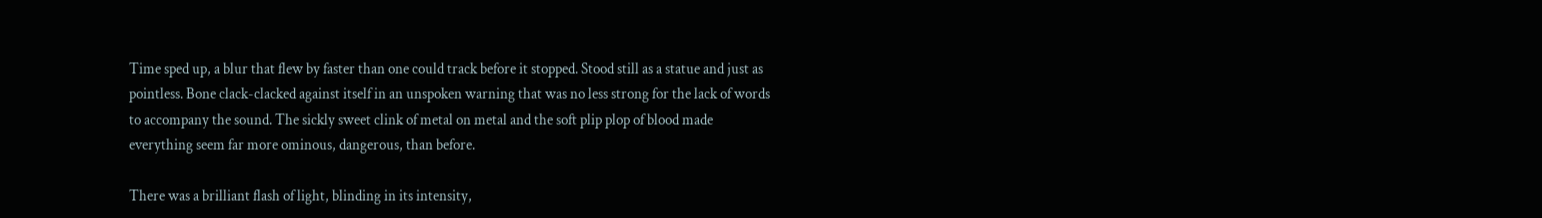Time sped up, a blur that flew by faster than one could track before it stopped. Stood still as a statue and just as pointless. Bone clack-clacked against itself in an unspoken warning that was no less strong for the lack of words to accompany the sound. The sickly sweet clink of metal on metal and the soft plip plop of blood made everything seem far more ominous, dangerous, than before.

There was a brilliant flash of light, blinding in its intensity,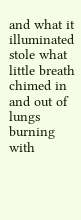and what it illuminated stole what little breath chimed in and out of lungs burning with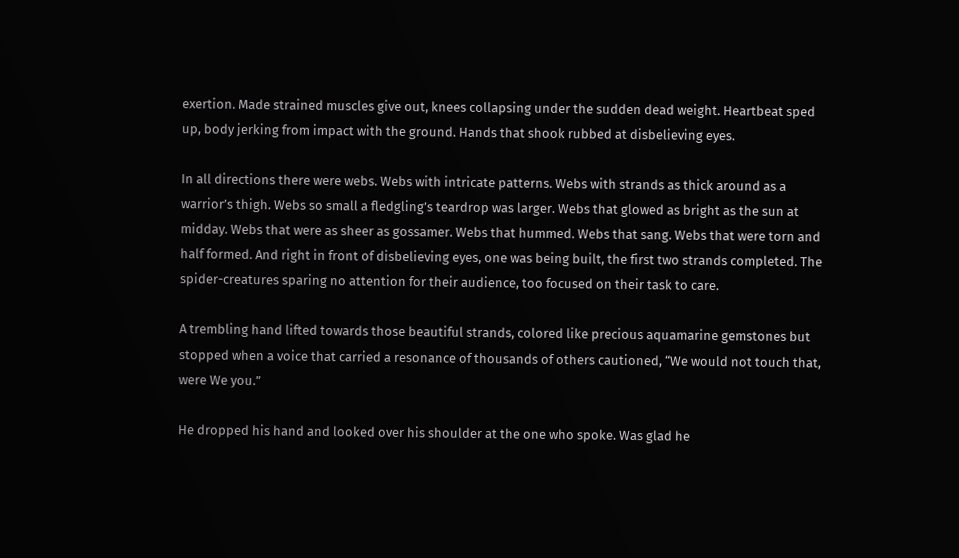exertion. Made strained muscles give out, knees collapsing under the sudden dead weight. Heartbeat sped up, body jerking from impact with the ground. Hands that shook rubbed at disbelieving eyes.

In all directions there were webs. Webs with intricate patterns. Webs with strands as thick around as a warrior’s thigh. Webs so small a fledgling’s teardrop was larger. Webs that glowed as bright as the sun at midday. Webs that were as sheer as gossamer. Webs that hummed. Webs that sang. Webs that were torn and half formed. And right in front of disbelieving eyes, one was being built, the first two strands completed. The spider-creatures sparing no attention for their audience, too focused on their task to care.

A trembling hand lifted towards those beautiful strands, colored like precious aquamarine gemstones but stopped when a voice that carried a resonance of thousands of others cautioned, “We would not touch that, were We you.”

He dropped his hand and looked over his shoulder at the one who spoke. Was glad he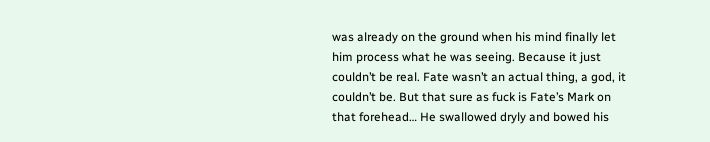was already on the ground when his mind finally let him process what he was seeing. Because it just couldn’t be real. Fate wasn’t an actual thing, a god, it couldn’t be. But that sure as fuck is Fate’s Mark on that forehead… He swallowed dryly and bowed his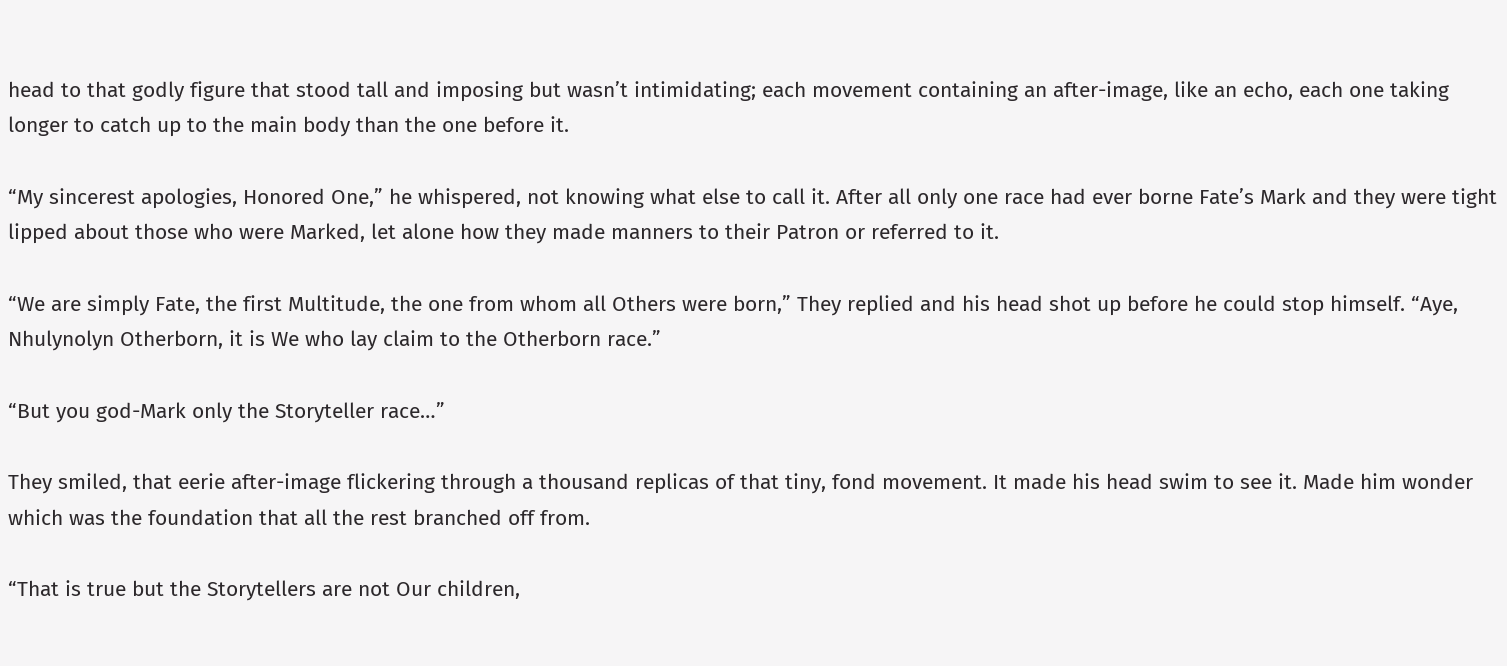head to that godly figure that stood tall and imposing but wasn’t intimidating; each movement containing an after-image, like an echo, each one taking longer to catch up to the main body than the one before it.

“My sincerest apologies, Honored One,” he whispered, not knowing what else to call it. After all only one race had ever borne Fate’s Mark and they were tight lipped about those who were Marked, let alone how they made manners to their Patron or referred to it.

“We are simply Fate, the first Multitude, the one from whom all Others were born,” They replied and his head shot up before he could stop himself. “Aye, Nhulynolyn Otherborn, it is We who lay claim to the Otherborn race.”

“But you god-Mark only the Storyteller race…”

They smiled, that eerie after-image flickering through a thousand replicas of that tiny, fond movement. It made his head swim to see it. Made him wonder which was the foundation that all the rest branched off from.

“That is true but the Storytellers are not Our children,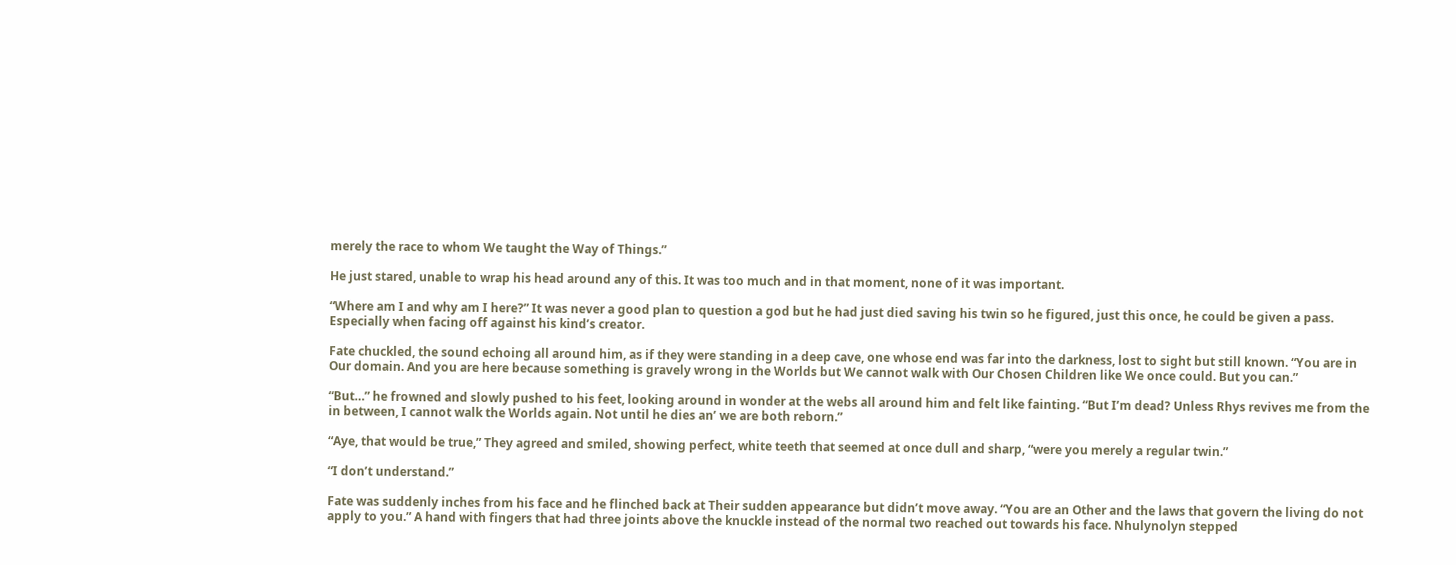merely the race to whom We taught the Way of Things.”

He just stared, unable to wrap his head around any of this. It was too much and in that moment, none of it was important.

“Where am I and why am I here?” It was never a good plan to question a god but he had just died saving his twin so he figured, just this once, he could be given a pass. Especially when facing off against his kind’s creator.

Fate chuckled, the sound echoing all around him, as if they were standing in a deep cave, one whose end was far into the darkness, lost to sight but still known. “You are in Our domain. And you are here because something is gravely wrong in the Worlds but We cannot walk with Our Chosen Children like We once could. But you can.”

“But…” he frowned and slowly pushed to his feet, looking around in wonder at the webs all around him and felt like fainting. “But I’m dead? Unless Rhys revives me from the in between, I cannot walk the Worlds again. Not until he dies an’ we are both reborn.”

“Aye, that would be true,” They agreed and smiled, showing perfect, white teeth that seemed at once dull and sharp, “were you merely a regular twin.”

“I don’t understand.”

Fate was suddenly inches from his face and he flinched back at Their sudden appearance but didn’t move away. “You are an Other and the laws that govern the living do not apply to you.” A hand with fingers that had three joints above the knuckle instead of the normal two reached out towards his face. Nhulynolyn stepped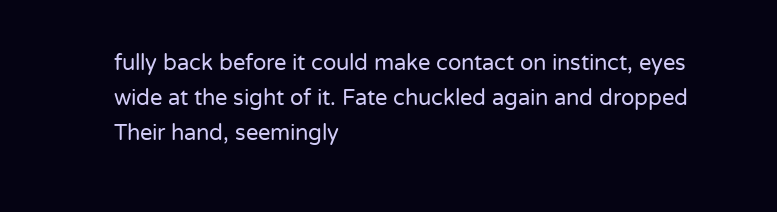fully back before it could make contact on instinct, eyes wide at the sight of it. Fate chuckled again and dropped Their hand, seemingly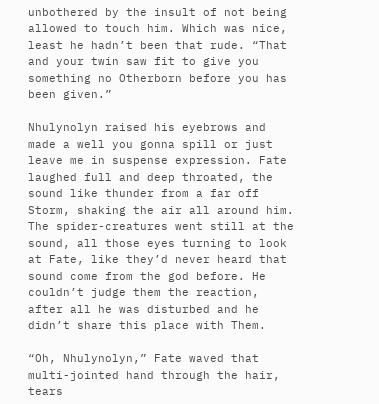unbothered by the insult of not being allowed to touch him. Which was nice, least he hadn’t been that rude. “That and your twin saw fit to give you something no Otherborn before you has been given.”

Nhulynolyn raised his eyebrows and made a well you gonna spill or just leave me in suspense expression. Fate laughed full and deep throated, the sound like thunder from a far off Storm, shaking the air all around him. The spider-creatures went still at the sound, all those eyes turning to look at Fate, like they’d never heard that sound come from the god before. He couldn’t judge them the reaction, after all he was disturbed and he didn’t share this place with Them.

“Oh, Nhulynolyn,” Fate waved that multi-jointed hand through the hair, tears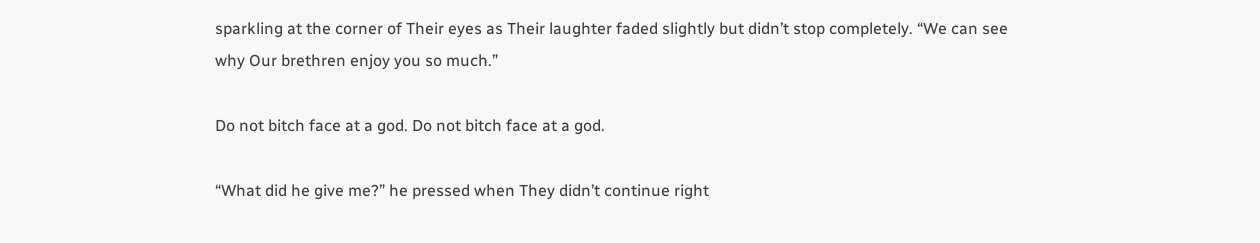sparkling at the corner of Their eyes as Their laughter faded slightly but didn’t stop completely. “We can see why Our brethren enjoy you so much.”

Do not bitch face at a god. Do not bitch face at a god.

“What did he give me?” he pressed when They didn’t continue right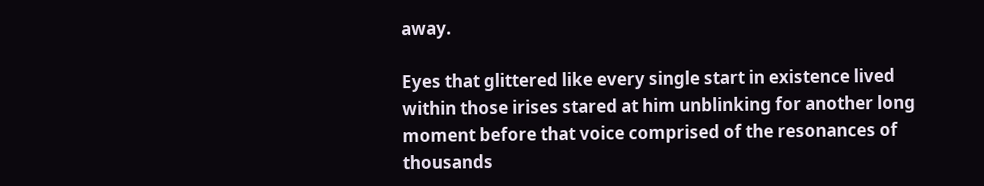away.

Eyes that glittered like every single start in existence lived within those irises stared at him unblinking for another long moment before that voice comprised of the resonances of thousands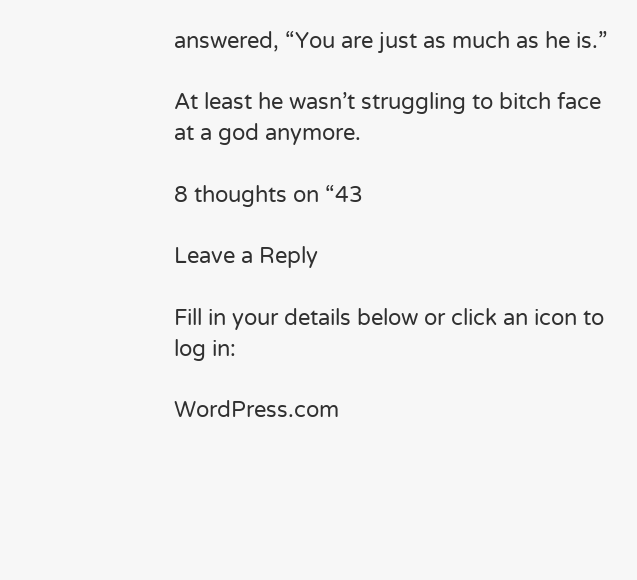answered, “You are just as much as he is.”

At least he wasn’t struggling to bitch face at a god anymore.

8 thoughts on “43

Leave a Reply

Fill in your details below or click an icon to log in:

WordPress.com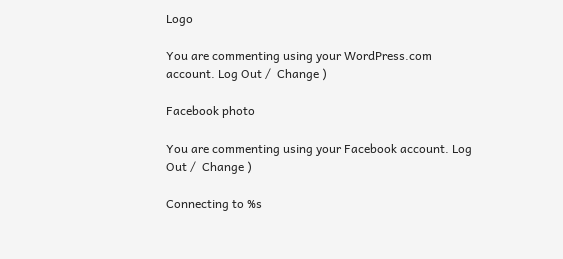Logo

You are commenting using your WordPress.com account. Log Out /  Change )

Facebook photo

You are commenting using your Facebook account. Log Out /  Change )

Connecting to %s